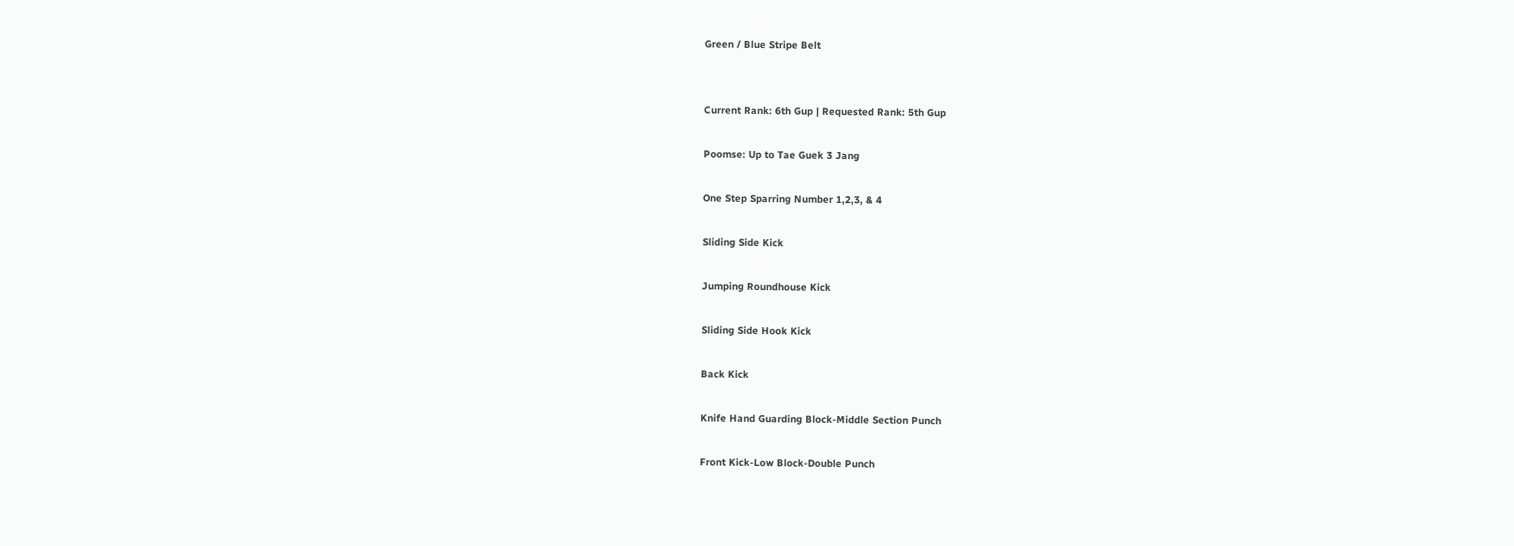Green / Blue Stripe Belt


Current Rank: 6th Gup | Requested Rank: 5th Gup

Poomse: Up to Tae Guek 3 Jang

One Step Sparring Number 1,2,3, & 4

Sliding Side Kick

Jumping Roundhouse Kick

Sliding Side Hook Kick

Back Kick

Knife Hand Guarding Block-Middle Section Punch

Front Kick-Low Block-Double Punch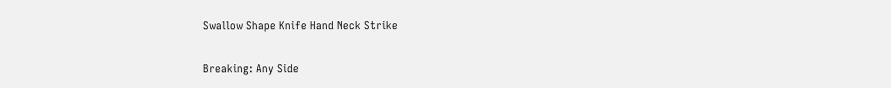Swallow Shape Knife Hand Neck Strike

Breaking: Any Side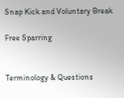Snap Kick and Voluntary Break

Free Sparring


Terminology & Questions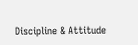Discipline & Attitude